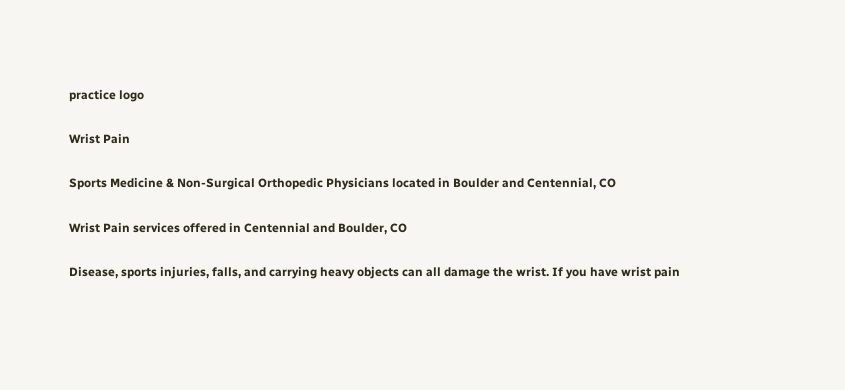practice logo

Wrist Pain

Sports Medicine & Non-Surgical Orthopedic Physicians located in Boulder and Centennial, CO

Wrist Pain services offered in Centennial and Boulder, CO

Disease, sports injuries, falls, and carrying heavy objects can all damage the wrist. If you have wrist pain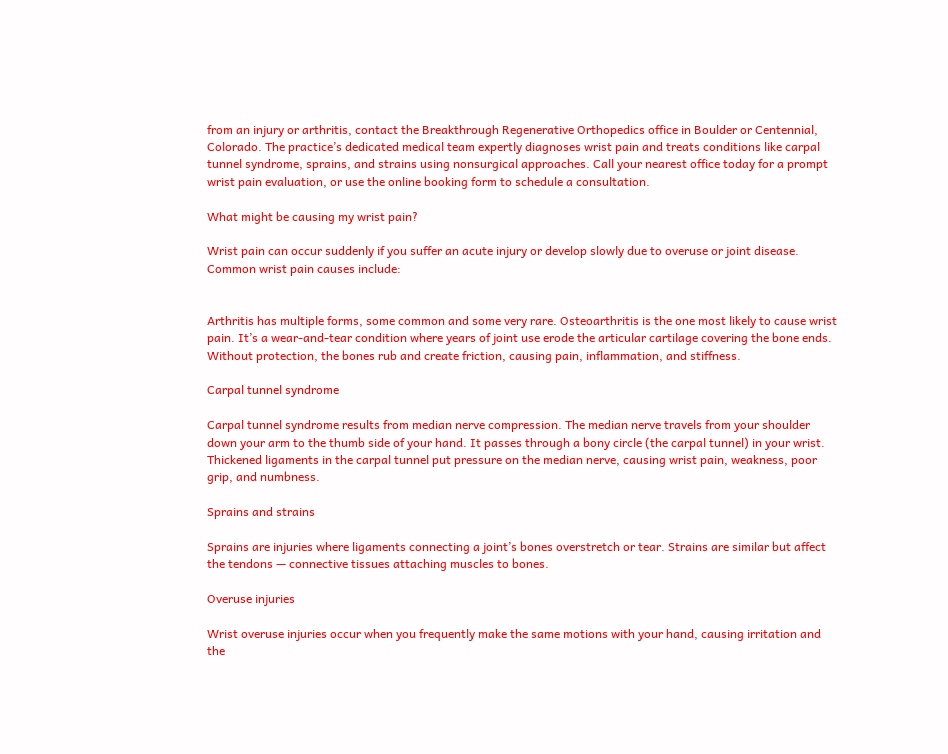from an injury or arthritis, contact the Breakthrough Regenerative Orthopedics office in Boulder or Centennial, Colorado. The practice’s dedicated medical team expertly diagnoses wrist pain and treats conditions like carpal tunnel syndrome, sprains, and strains using nonsurgical approaches. Call your nearest office today for a prompt wrist pain evaluation, or use the online booking form to schedule a consultation.

What might be causing my wrist pain?

Wrist pain can occur suddenly if you suffer an acute injury or develop slowly due to overuse or joint disease. Common wrist pain causes include:


Arthritis has multiple forms, some common and some very rare. Osteoarthritis is the one most likely to cause wrist pain. It’s a wear-and-tear condition where years of joint use erode the articular cartilage covering the bone ends. Without protection, the bones rub and create friction, causing pain, inflammation, and stiffness.

Carpal tunnel syndrome

Carpal tunnel syndrome results from median nerve compression. The median nerve travels from your shoulder down your arm to the thumb side of your hand. It passes through a bony circle (the carpal tunnel) in your wrist. Thickened ligaments in the carpal tunnel put pressure on the median nerve, causing wrist pain, weakness, poor grip, and numbness.

Sprains and strains

Sprains are injuries where ligaments connecting a joint’s bones overstretch or tear. Strains are similar but affect the tendons — connective tissues attaching muscles to bones.

Overuse injuries

Wrist overuse injuries occur when you frequently make the same motions with your hand, causing irritation and the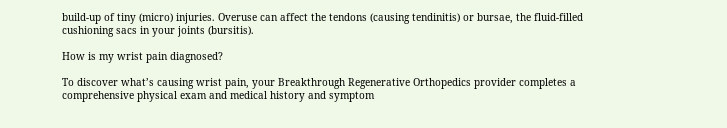build-up of tiny (micro) injuries. Overuse can affect the tendons (causing tendinitis) or bursae, the fluid-filled cushioning sacs in your joints (bursitis).

How is my wrist pain diagnosed?

To discover what’s causing wrist pain, your Breakthrough Regenerative Orthopedics provider completes a comprehensive physical exam and medical history and symptom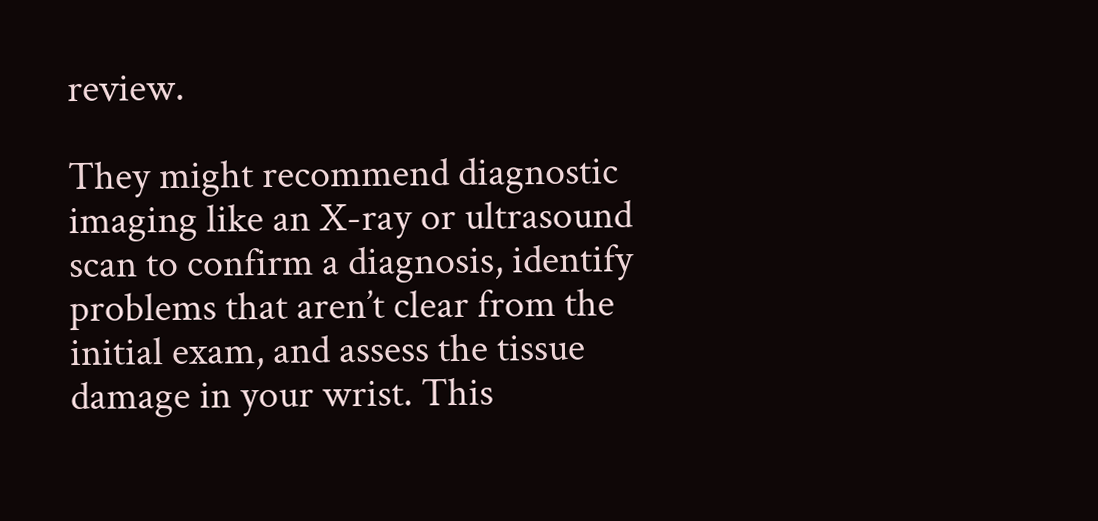review.

They might recommend diagnostic imaging like an X-ray or ultrasound scan to confirm a diagnosis, identify problems that aren’t clear from the initial exam, and assess the tissue damage in your wrist. This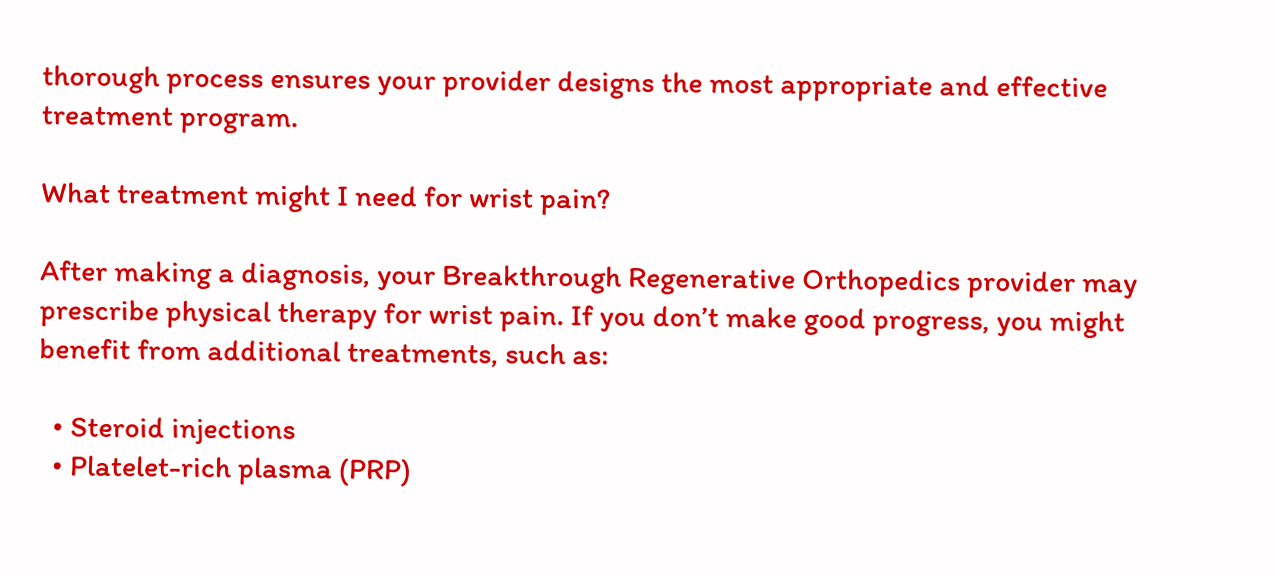thorough process ensures your provider designs the most appropriate and effective treatment program.

What treatment might I need for wrist pain?

After making a diagnosis, your Breakthrough Regenerative Orthopedics provider may prescribe physical therapy for wrist pain. If you don’t make good progress, you might benefit from additional treatments, such as:

  • Steroid injections
  • Platelet-rich plasma (PRP)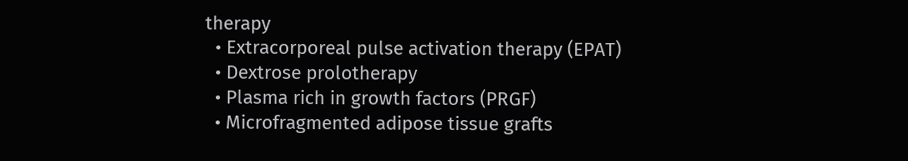therapy
  • Extracorporeal pulse activation therapy (EPAT)
  • Dextrose prolotherapy
  • Plasma rich in growth factors (PRGF)
  • Microfragmented adipose tissue grafts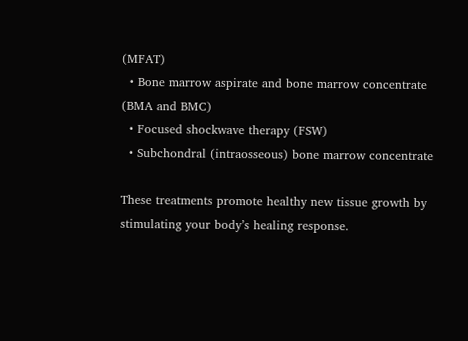(MFAT)
  • Bone marrow aspirate and bone marrow concentrate (BMA and BMC)
  • Focused shockwave therapy (FSW)
  • Subchondral (intraosseous) bone marrow concentrate

These treatments promote healthy new tissue growth by stimulating your body’s healing response.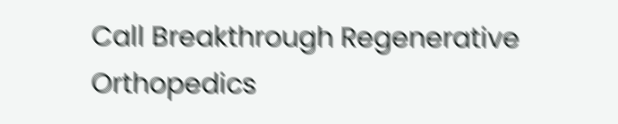Call Breakthrough Regenerative Orthopedics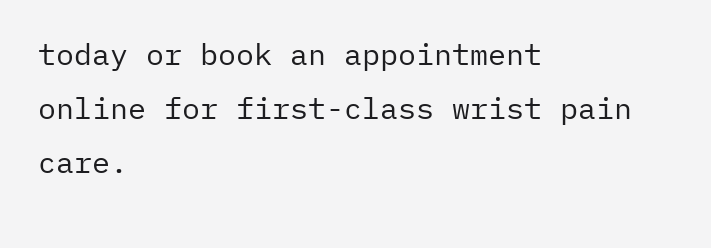today or book an appointment online for first-class wrist pain care.